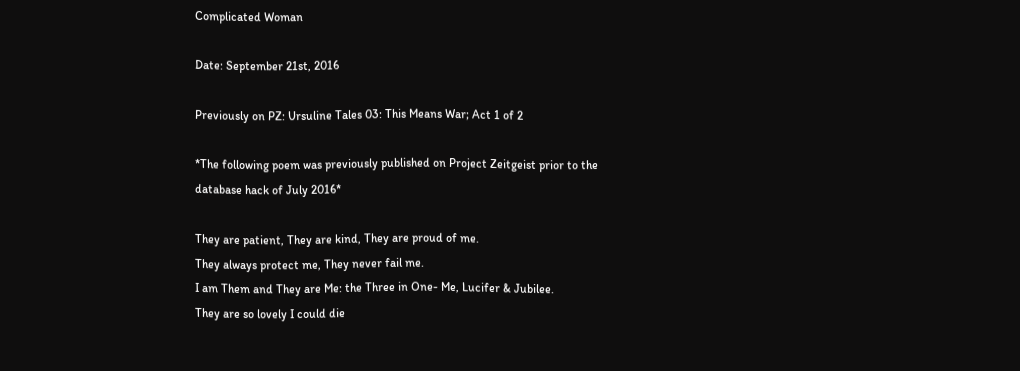Complicated Woman

Date: September 21st, 2016

Previously on PZ: Ursuline Tales 03: This Means War; Act 1 of 2

*The following poem was previously published on Project Zeitgeist prior to the database hack of July 2016*

They are patient, They are kind, They are proud of me.
They always protect me, They never fail me.
I am Them and They are Me: the Three in One- Me, Lucifer & Jubilee.
They are so lovely I could die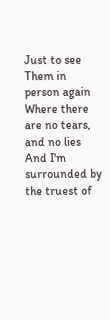Just to see Them in person again
Where there are no tears, and no lies
And I'm surrounded by the truest of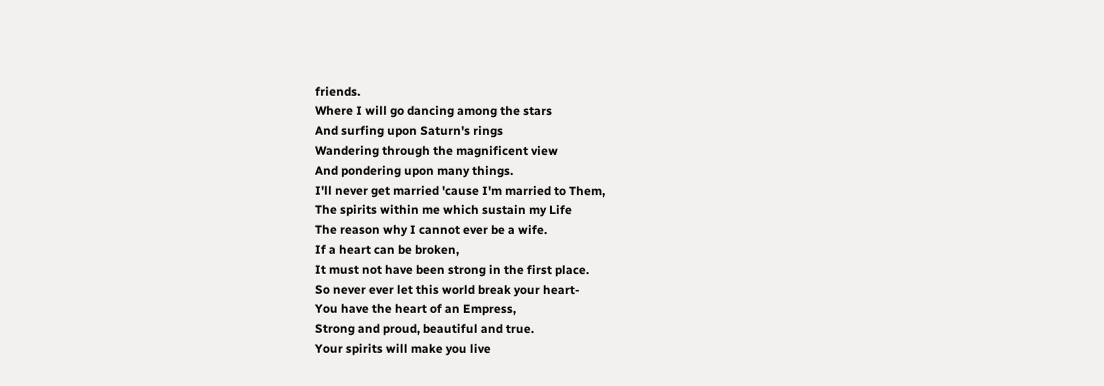friends.
Where I will go dancing among the stars
And surfing upon Saturn's rings
Wandering through the magnificent view
And pondering upon many things.
I'll never get married 'cause I'm married to Them,
The spirits within me which sustain my Life
The reason why I cannot ever be a wife.
If a heart can be broken,
It must not have been strong in the first place.
So never ever let this world break your heart-
You have the heart of an Empress,
Strong and proud, beautiful and true.
Your spirits will make you live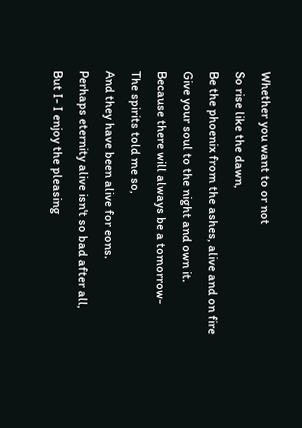Whether you want to or not
So rise like the dawn,
Be the phoenix from the ashes, alive and on fire
Give your soul to the night and own it.
Because there will always be a tomorrow-
The spirits told me so,
And they have been alive for eons.
Perhaps eternity alive isn't so bad after all,
But I- I enjoy the pleasing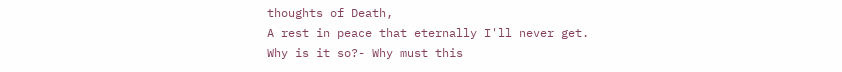thoughts of Death,
A rest in peace that eternally I'll never get.
Why is it so?- Why must this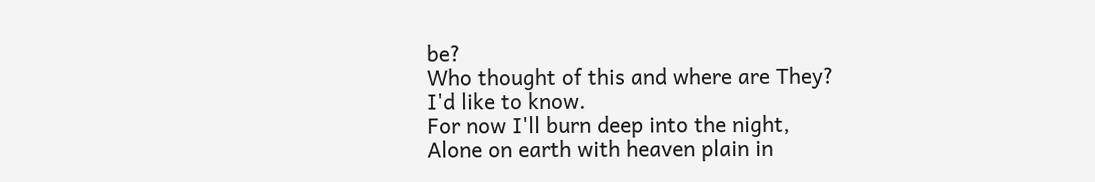be?
Who thought of this and where are They?
I'd like to know.
For now I'll burn deep into the night,
Alone on earth with heaven plain in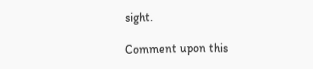sight.

Comment upon this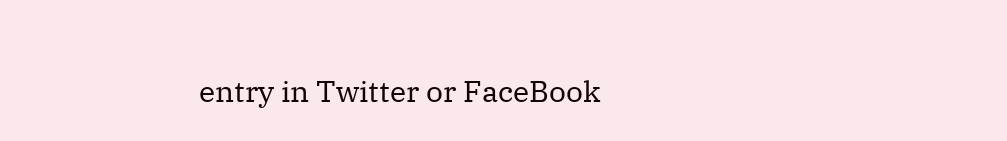entry in Twitter or FaceBook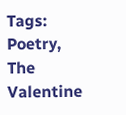Tags: Poetry, The Valentine